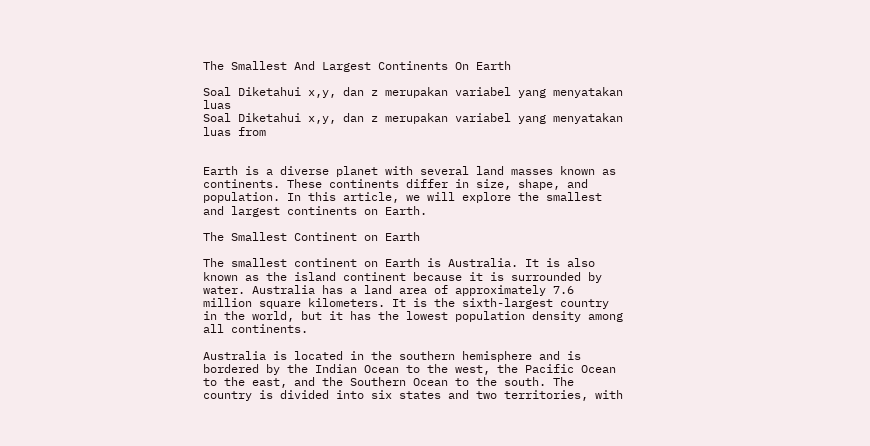The Smallest And Largest Continents On Earth

Soal Diketahui x,y, dan z merupakan variabel yang menyatakan luas
Soal Diketahui x,y, dan z merupakan variabel yang menyatakan luas from


Earth is a diverse planet with several land masses known as continents. These continents differ in size, shape, and population. In this article, we will explore the smallest and largest continents on Earth.

The Smallest Continent on Earth

The smallest continent on Earth is Australia. It is also known as the island continent because it is surrounded by water. Australia has a land area of approximately 7.6 million square kilometers. It is the sixth-largest country in the world, but it has the lowest population density among all continents.

Australia is located in the southern hemisphere and is bordered by the Indian Ocean to the west, the Pacific Ocean to the east, and the Southern Ocean to the south. The country is divided into six states and two territories, with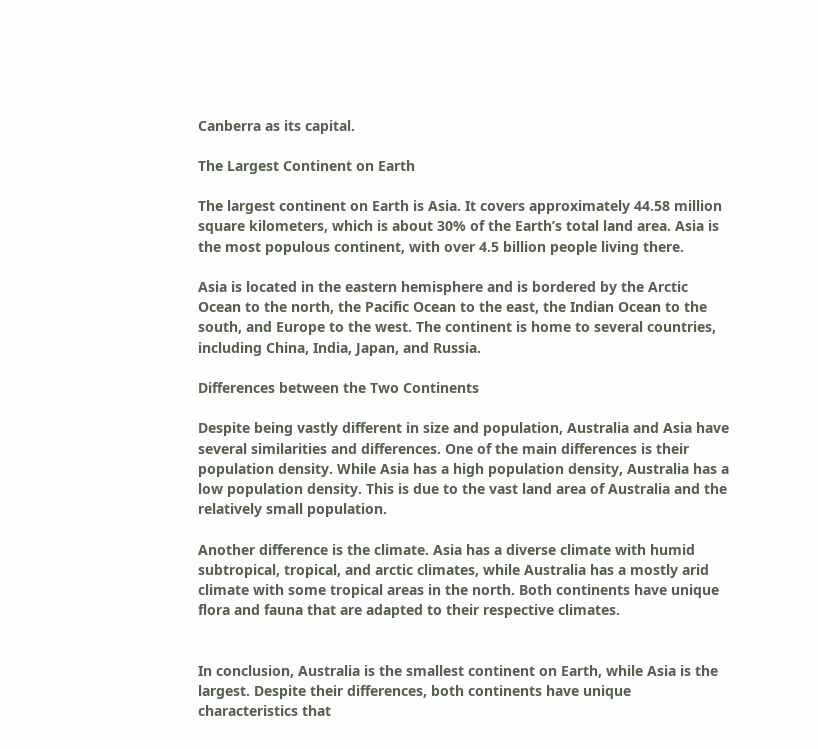Canberra as its capital.

The Largest Continent on Earth

The largest continent on Earth is Asia. It covers approximately 44.58 million square kilometers, which is about 30% of the Earth’s total land area. Asia is the most populous continent, with over 4.5 billion people living there.

Asia is located in the eastern hemisphere and is bordered by the Arctic Ocean to the north, the Pacific Ocean to the east, the Indian Ocean to the south, and Europe to the west. The continent is home to several countries, including China, India, Japan, and Russia.

Differences between the Two Continents

Despite being vastly different in size and population, Australia and Asia have several similarities and differences. One of the main differences is their population density. While Asia has a high population density, Australia has a low population density. This is due to the vast land area of Australia and the relatively small population.

Another difference is the climate. Asia has a diverse climate with humid subtropical, tropical, and arctic climates, while Australia has a mostly arid climate with some tropical areas in the north. Both continents have unique flora and fauna that are adapted to their respective climates.


In conclusion, Australia is the smallest continent on Earth, while Asia is the largest. Despite their differences, both continents have unique characteristics that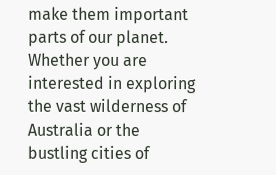make them important parts of our planet. Whether you are interested in exploring the vast wilderness of Australia or the bustling cities of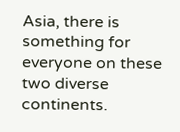Asia, there is something for everyone on these two diverse continents.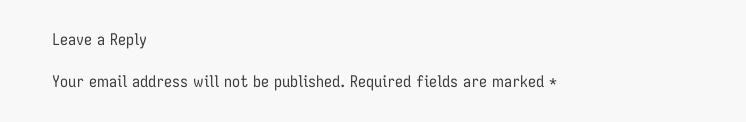Leave a Reply

Your email address will not be published. Required fields are marked *